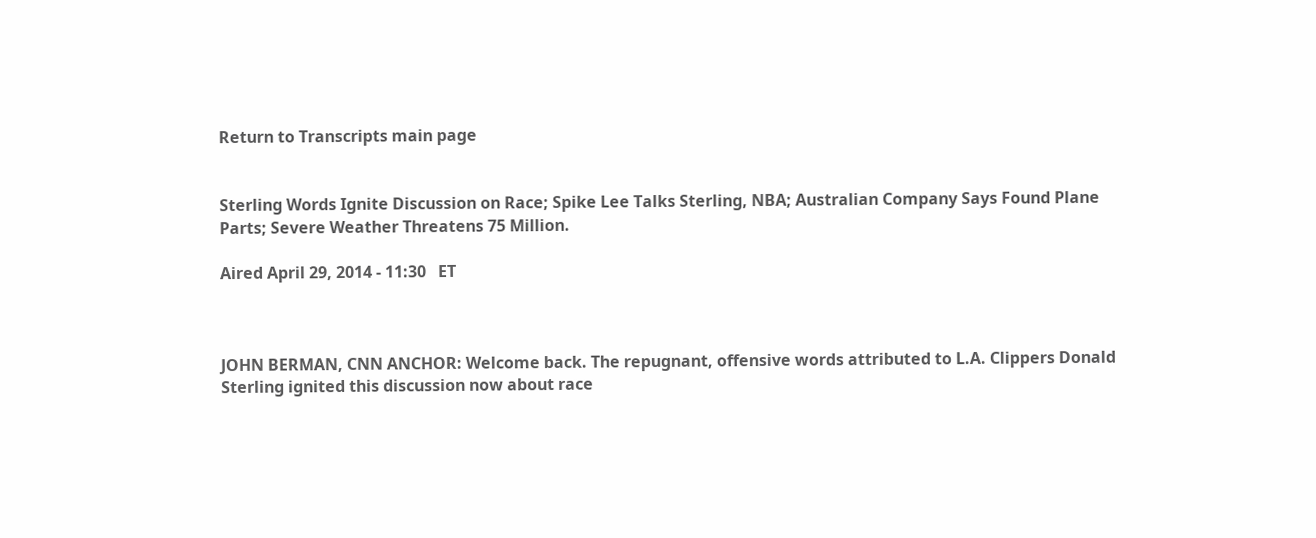Return to Transcripts main page


Sterling Words Ignite Discussion on Race; Spike Lee Talks Sterling, NBA; Australian Company Says Found Plane Parts; Severe Weather Threatens 75 Million.

Aired April 29, 2014 - 11:30   ET



JOHN BERMAN, CNN ANCHOR: Welcome back. The repugnant, offensive words attributed to L.A. Clippers Donald Sterling ignited this discussion now about race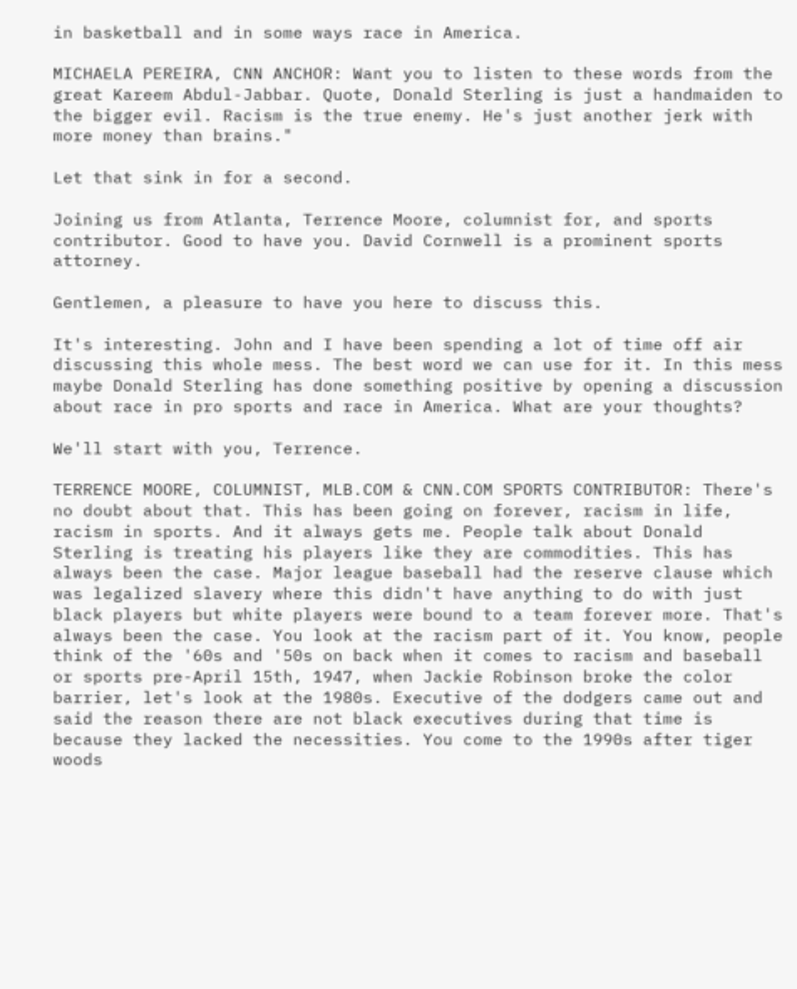in basketball and in some ways race in America.

MICHAELA PEREIRA, CNN ANCHOR: Want you to listen to these words from the great Kareem Abdul-Jabbar. Quote, Donald Sterling is just a handmaiden to the bigger evil. Racism is the true enemy. He's just another jerk with more money than brains."

Let that sink in for a second.

Joining us from Atlanta, Terrence Moore, columnist for, and sports contributor. Good to have you. David Cornwell is a prominent sports attorney.

Gentlemen, a pleasure to have you here to discuss this.

It's interesting. John and I have been spending a lot of time off air discussing this whole mess. The best word we can use for it. In this mess maybe Donald Sterling has done something positive by opening a discussion about race in pro sports and race in America. What are your thoughts?

We'll start with you, Terrence.

TERRENCE MOORE, COLUMNIST, MLB.COM & CNN.COM SPORTS CONTRIBUTOR: There's no doubt about that. This has been going on forever, racism in life, racism in sports. And it always gets me. People talk about Donald Sterling is treating his players like they are commodities. This has always been the case. Major league baseball had the reserve clause which was legalized slavery where this didn't have anything to do with just black players but white players were bound to a team forever more. That's always been the case. You look at the racism part of it. You know, people think of the '60s and '50s on back when it comes to racism and baseball or sports pre-April 15th, 1947, when Jackie Robinson broke the color barrier, let's look at the 1980s. Executive of the dodgers came out and said the reason there are not black executives during that time is because they lacked the necessities. You come to the 1990s after tiger woods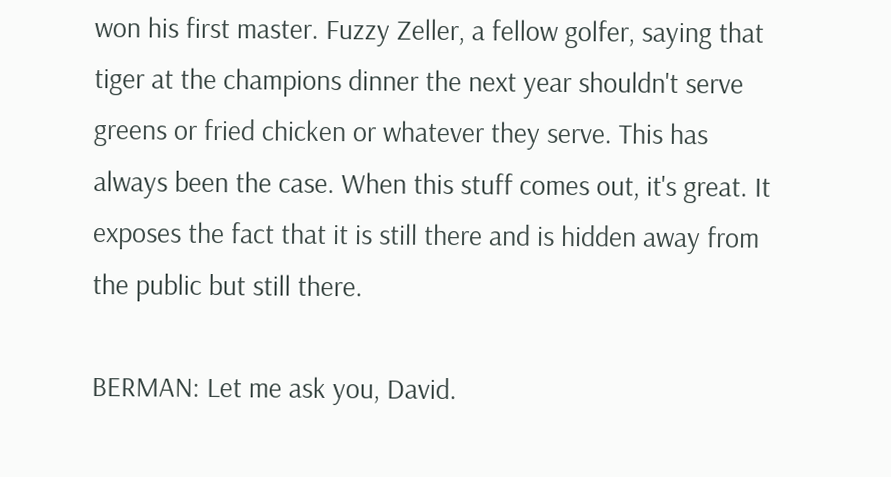won his first master. Fuzzy Zeller, a fellow golfer, saying that tiger at the champions dinner the next year shouldn't serve greens or fried chicken or whatever they serve. This has always been the case. When this stuff comes out, it's great. It exposes the fact that it is still there and is hidden away from the public but still there.

BERMAN: Let me ask you, David.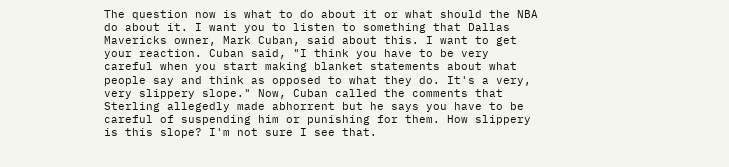The question now is what to do about it or what should the NBA do about it. I want you to listen to something that Dallas Mavericks owner, Mark Cuban, said about this. I want to get your reaction. Cuban said, "I think you have to be very careful when you start making blanket statements about what people say and think as opposed to what they do. It's a very, very slippery slope." Now, Cuban called the comments that Sterling allegedly made abhorrent but he says you have to be careful of suspending him or punishing for them. How slippery is this slope? I'm not sure I see that.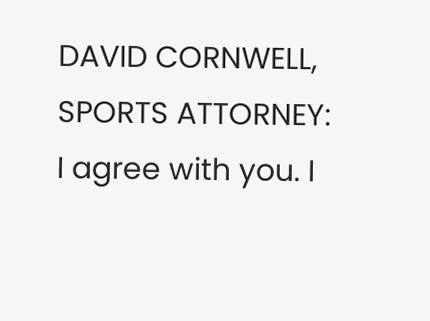DAVID CORNWELL, SPORTS ATTORNEY: I agree with you. I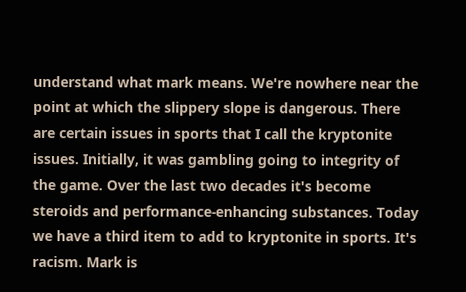understand what mark means. We're nowhere near the point at which the slippery slope is dangerous. There are certain issues in sports that I call the kryptonite issues. Initially, it was gambling going to integrity of the game. Over the last two decades it's become steroids and performance-enhancing substances. Today we have a third item to add to kryptonite in sports. It's racism. Mark is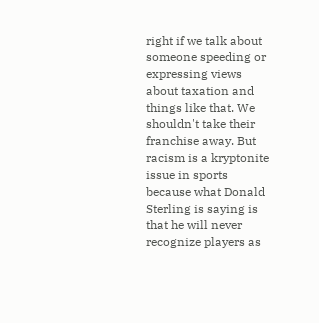right if we talk about someone speeding or expressing views about taxation and things like that. We shouldn't take their franchise away. But racism is a kryptonite issue in sports because what Donald Sterling is saying is that he will never recognize players as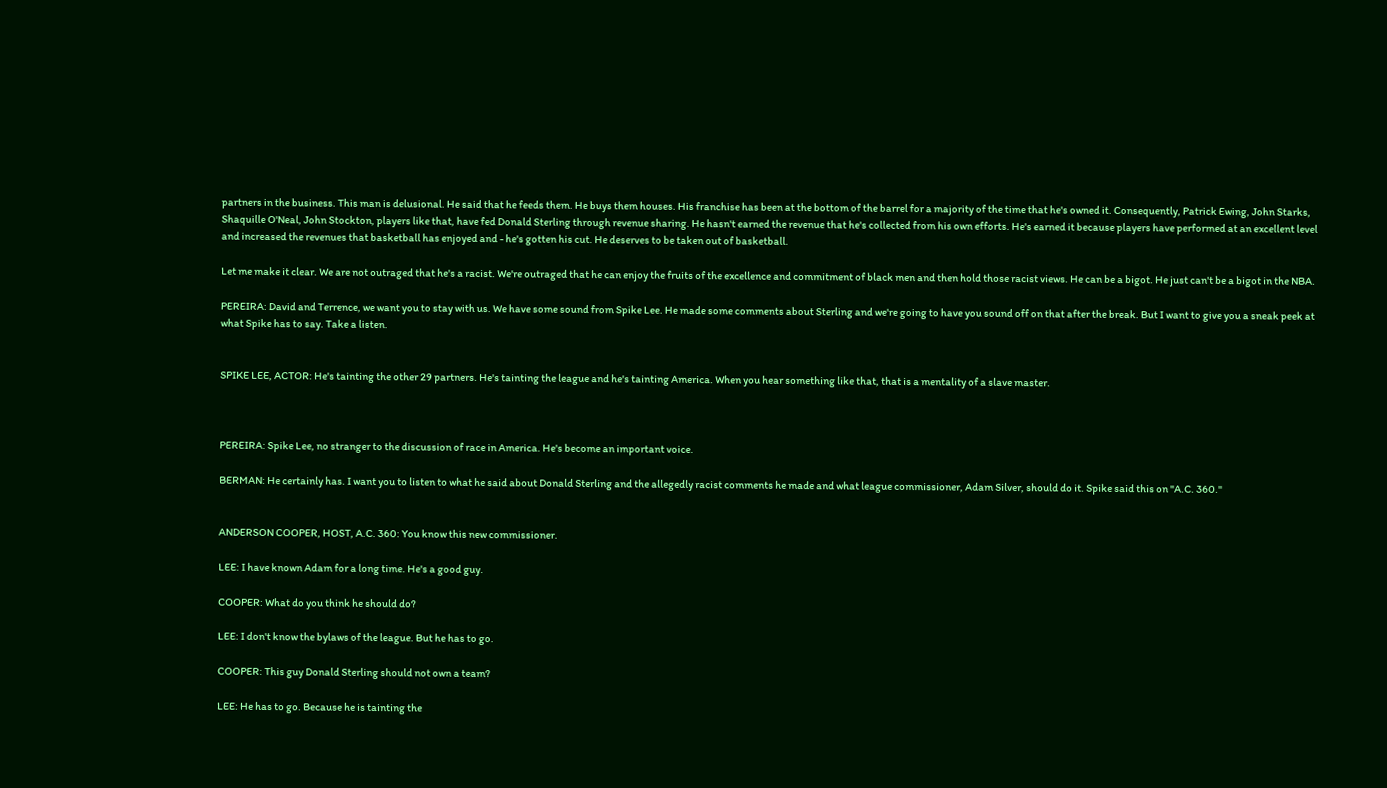partners in the business. This man is delusional. He said that he feeds them. He buys them houses. His franchise has been at the bottom of the barrel for a majority of the time that he's owned it. Consequently, Patrick Ewing, John Starks, Shaquille O'Neal, John Stockton, players like that, have fed Donald Sterling through revenue sharing. He hasn't earned the revenue that he's collected from his own efforts. He's earned it because players have performed at an excellent level and increased the revenues that basketball has enjoyed and - he's gotten his cut. He deserves to be taken out of basketball.

Let me make it clear. We are not outraged that he's a racist. We're outraged that he can enjoy the fruits of the excellence and commitment of black men and then hold those racist views. He can be a bigot. He just can't be a bigot in the NBA.

PEREIRA: David and Terrence, we want you to stay with us. We have some sound from Spike Lee. He made some comments about Sterling and we're going to have you sound off on that after the break. But I want to give you a sneak peek at what Spike has to say. Take a listen.


SPIKE LEE, ACTOR: He's tainting the other 29 partners. He's tainting the league and he's tainting America. When you hear something like that, that is a mentality of a slave master.



PEREIRA: Spike Lee, no stranger to the discussion of race in America. He's become an important voice.

BERMAN: He certainly has. I want you to listen to what he said about Donald Sterling and the allegedly racist comments he made and what league commissioner, Adam Silver, should do it. Spike said this on "A.C. 360."


ANDERSON COOPER, HOST, A.C. 360: You know this new commissioner.

LEE: I have known Adam for a long time. He's a good guy.

COOPER: What do you think he should do?

LEE: I don't know the bylaws of the league. But he has to go.

COOPER: This guy Donald Sterling should not own a team?

LEE: He has to go. Because he is tainting the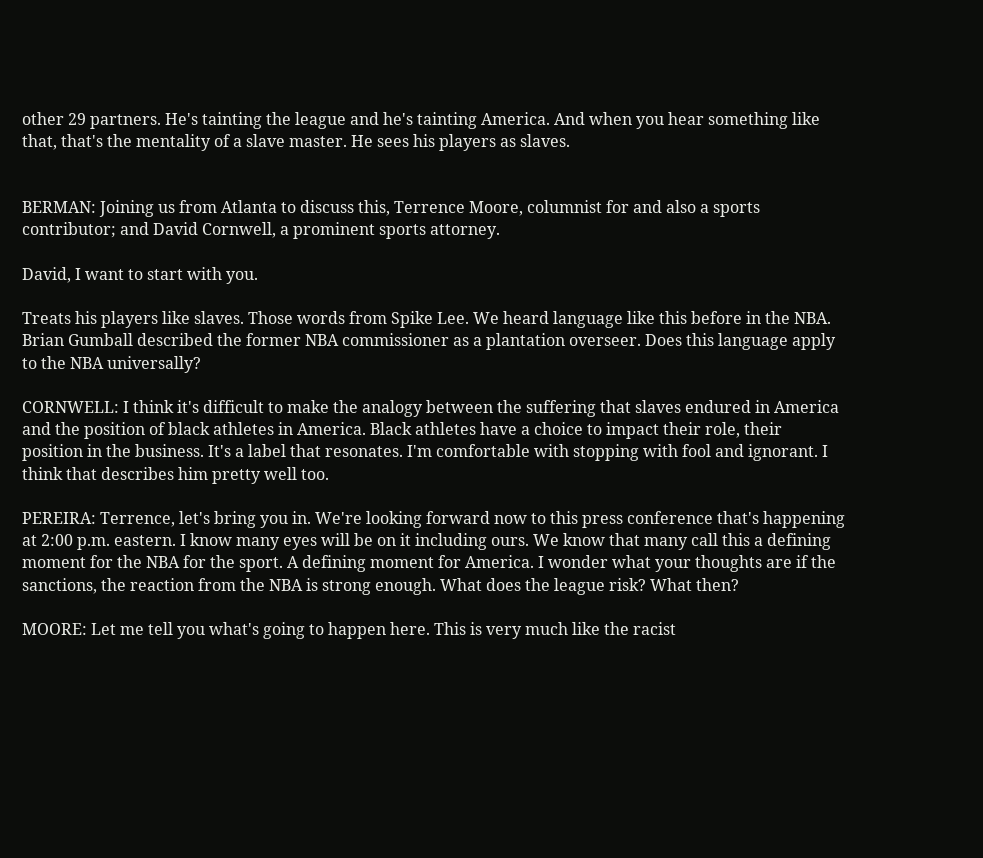other 29 partners. He's tainting the league and he's tainting America. And when you hear something like that, that's the mentality of a slave master. He sees his players as slaves.


BERMAN: Joining us from Atlanta to discuss this, Terrence Moore, columnist for and also a sports contributor; and David Cornwell, a prominent sports attorney.

David, I want to start with you.

Treats his players like slaves. Those words from Spike Lee. We heard language like this before in the NBA. Brian Gumball described the former NBA commissioner as a plantation overseer. Does this language apply to the NBA universally?

CORNWELL: I think it's difficult to make the analogy between the suffering that slaves endured in America and the position of black athletes in America. Black athletes have a choice to impact their role, their position in the business. It's a label that resonates. I'm comfortable with stopping with fool and ignorant. I think that describes him pretty well too.

PEREIRA: Terrence, let's bring you in. We're looking forward now to this press conference that's happening at 2:00 p.m. eastern. I know many eyes will be on it including ours. We know that many call this a defining moment for the NBA for the sport. A defining moment for America. I wonder what your thoughts are if the sanctions, the reaction from the NBA is strong enough. What does the league risk? What then?

MOORE: Let me tell you what's going to happen here. This is very much like the racist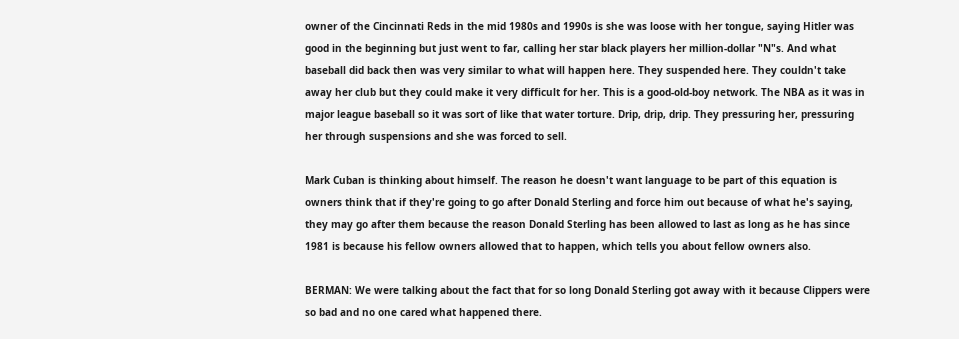owner of the Cincinnati Reds in the mid 1980s and 1990s is she was loose with her tongue, saying Hitler was good in the beginning but just went to far, calling her star black players her million-dollar "N"s. And what baseball did back then was very similar to what will happen here. They suspended here. They couldn't take away her club but they could make it very difficult for her. This is a good-old-boy network. The NBA as it was in major league baseball so it was sort of like that water torture. Drip, drip, drip. They pressuring her, pressuring her through suspensions and she was forced to sell.

Mark Cuban is thinking about himself. The reason he doesn't want language to be part of this equation is owners think that if they're going to go after Donald Sterling and force him out because of what he's saying, they may go after them because the reason Donald Sterling has been allowed to last as long as he has since 1981 is because his fellow owners allowed that to happen, which tells you about fellow owners also.

BERMAN: We were talking about the fact that for so long Donald Sterling got away with it because Clippers were so bad and no one cared what happened there.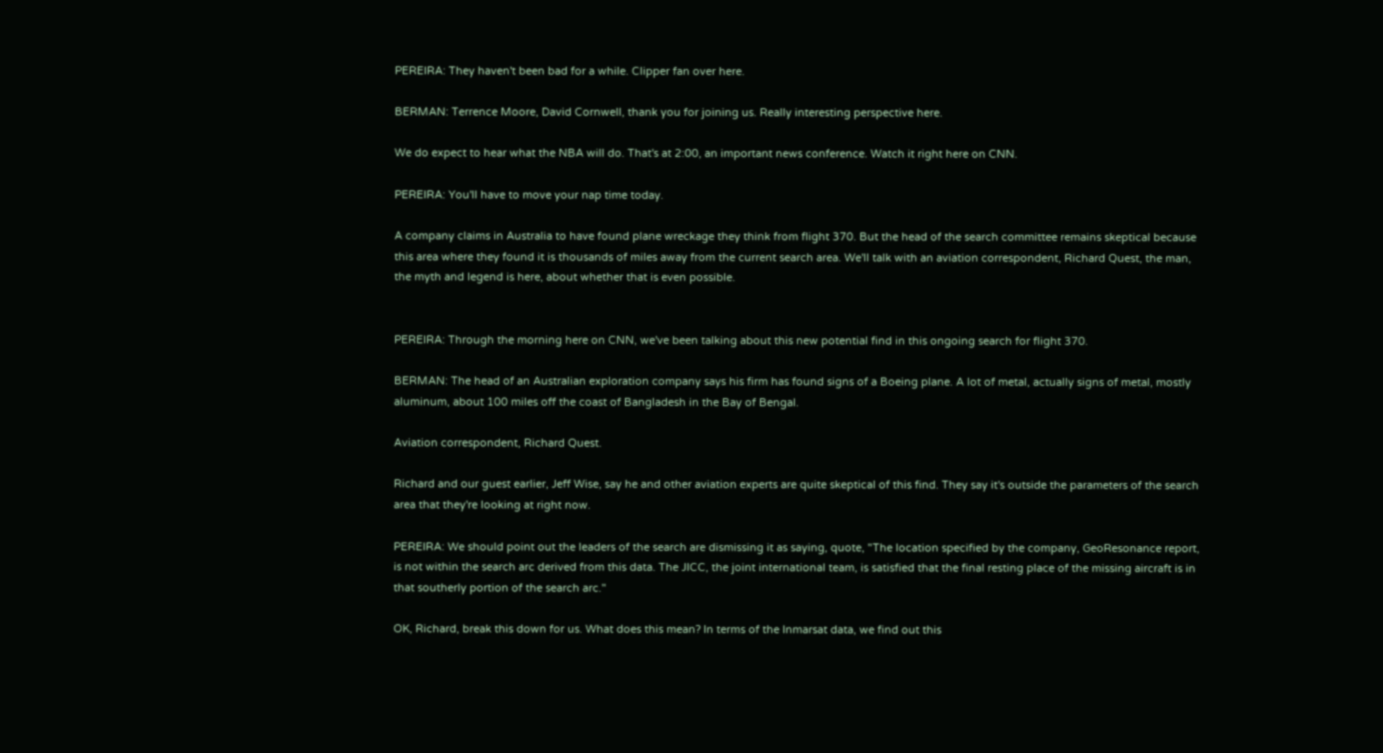PEREIRA: They haven't been bad for a while. Clipper fan over here.

BERMAN: Terrence Moore, David Cornwell, thank you for joining us. Really interesting perspective here.

We do expect to hear what the NBA will do. That's at 2:00, an important news conference. Watch it right here on CNN.

PEREIRA: You'll have to move your nap time today.

A company claims in Australia to have found plane wreckage they think from flight 370. But the head of the search committee remains skeptical because this area where they found it is thousands of miles away from the current search area. We'll talk with an aviation correspondent, Richard Quest, the man, the myth and legend is here, about whether that is even possible.


PEREIRA: Through the morning here on CNN, we've been talking about this new potential find in this ongoing search for flight 370.

BERMAN: The head of an Australian exploration company says his firm has found signs of a Boeing plane. A lot of metal, actually signs of metal, mostly aluminum, about 100 miles off the coast of Bangladesh in the Bay of Bengal.

Aviation correspondent, Richard Quest.

Richard and our guest earlier, Jeff Wise, say he and other aviation experts are quite skeptical of this find. They say it's outside the parameters of the search area that they're looking at right now.

PEREIRA: We should point out the leaders of the search are dismissing it as saying, quote, "The location specified by the company, GeoResonance report, is not within the search arc derived from this data. The JICC, the joint international team, is satisfied that the final resting place of the missing aircraft is in that southerly portion of the search arc."

OK, Richard, break this down for us. What does this mean? In terms of the Inmarsat data, we find out this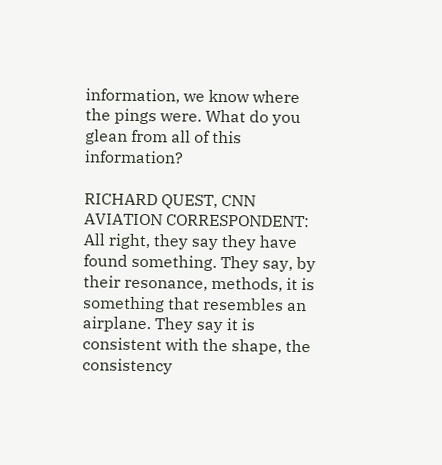information, we know where the pings were. What do you glean from all of this information?

RICHARD QUEST, CNN AVIATION CORRESPONDENT: All right, they say they have found something. They say, by their resonance, methods, it is something that resembles an airplane. They say it is consistent with the shape, the consistency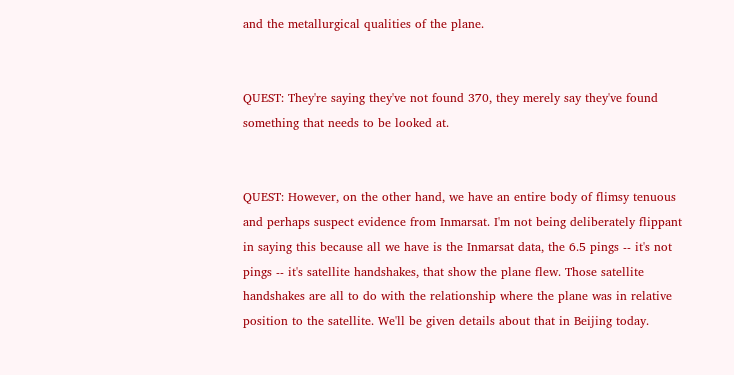and the metallurgical qualities of the plane.


QUEST: They're saying they've not found 370, they merely say they've found something that needs to be looked at.


QUEST: However, on the other hand, we have an entire body of flimsy tenuous and perhaps suspect evidence from Inmarsat. I'm not being deliberately flippant in saying this because all we have is the Inmarsat data, the 6.5 pings -- it's not pings -- it's satellite handshakes, that show the plane flew. Those satellite handshakes are all to do with the relationship where the plane was in relative position to the satellite. We'll be given details about that in Beijing today.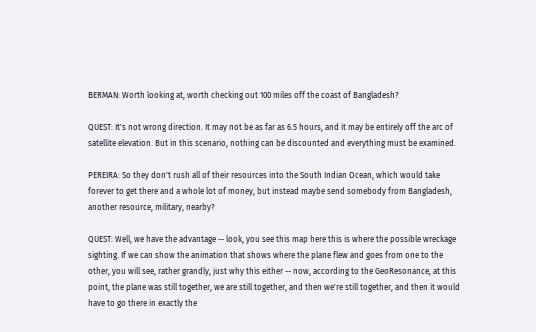BERMAN: Worth looking at, worth checking out 100 miles off the coast of Bangladesh?

QUEST: It's not wrong direction. It may not be as far as 6.5 hours, and it may be entirely off the arc of satellite elevation. But in this scenario, nothing can be discounted and everything must be examined.

PEREIRA: So they don't rush all of their resources into the South Indian Ocean, which would take forever to get there and a whole lot of money, but instead maybe send somebody from Bangladesh, another resource, military, nearby?

QUEST: Well, we have the advantage -- look, you see this map here this is where the possible wreckage sighting. If we can show the animation that shows where the plane flew and goes from one to the other, you will see, rather grandly, just why this either -- now, according to the GeoResonance, at this point, the plane was still together, we are still together, and then we're still together, and then it would have to go there in exactly the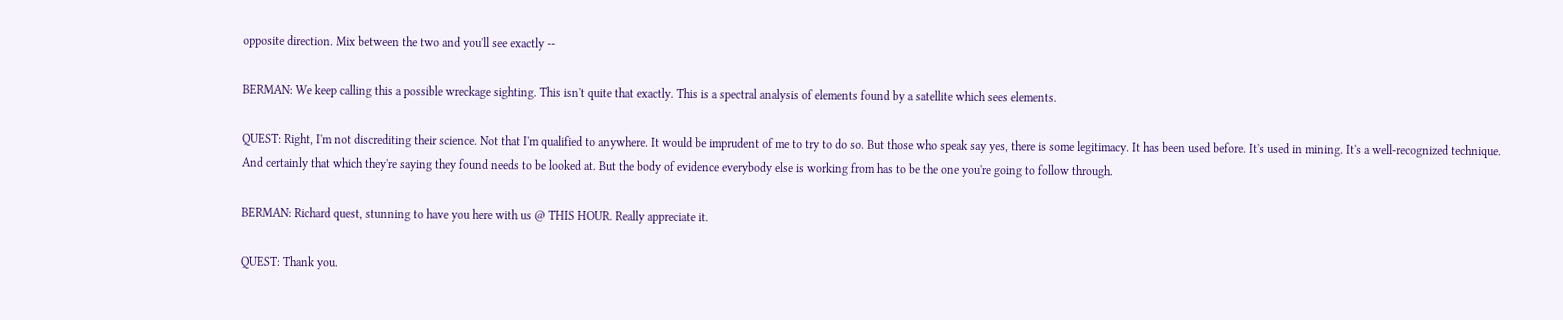opposite direction. Mix between the two and you'll see exactly --

BERMAN: We keep calling this a possible wreckage sighting. This isn't quite that exactly. This is a spectral analysis of elements found by a satellite which sees elements.

QUEST: Right, I'm not discrediting their science. Not that I'm qualified to anywhere. It would be imprudent of me to try to do so. But those who speak say yes, there is some legitimacy. It has been used before. It's used in mining. It's a well-recognized technique. And certainly that which they're saying they found needs to be looked at. But the body of evidence everybody else is working from has to be the one you're going to follow through.

BERMAN: Richard quest, stunning to have you here with us @ THIS HOUR. Really appreciate it.

QUEST: Thank you.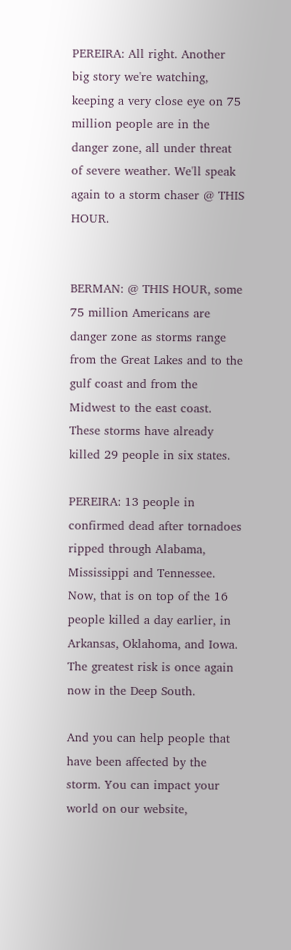PEREIRA: All right. Another big story we're watching, keeping a very close eye on 75 million people are in the danger zone, all under threat of severe weather. We'll speak again to a storm chaser @ THIS HOUR.


BERMAN: @ THIS HOUR, some 75 million Americans are danger zone as storms range from the Great Lakes and to the gulf coast and from the Midwest to the east coast. These storms have already killed 29 people in six states.

PEREIRA: 13 people in confirmed dead after tornadoes ripped through Alabama, Mississippi and Tennessee. Now, that is on top of the 16 people killed a day earlier, in Arkansas, Oklahoma, and Iowa. The greatest risk is once again now in the Deep South.

And you can help people that have been affected by the storm. You can impact your world on our website,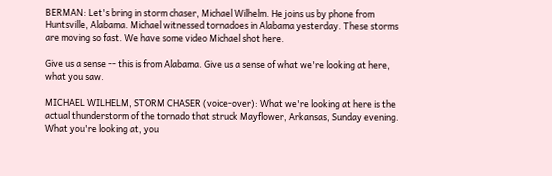BERMAN: Let's bring in storm chaser, Michael Wilhelm. He joins us by phone from Huntsville, Alabama. Michael witnessed tornadoes in Alabama yesterday. These storms are moving so fast. We have some video Michael shot here.

Give us a sense -- this is from Alabama. Give us a sense of what we're looking at here, what you saw.

MICHAEL WILHELM, STORM CHASER (voice-over): What we're looking at here is the actual thunderstorm of the tornado that struck Mayflower, Arkansas, Sunday evening. What you're looking at, you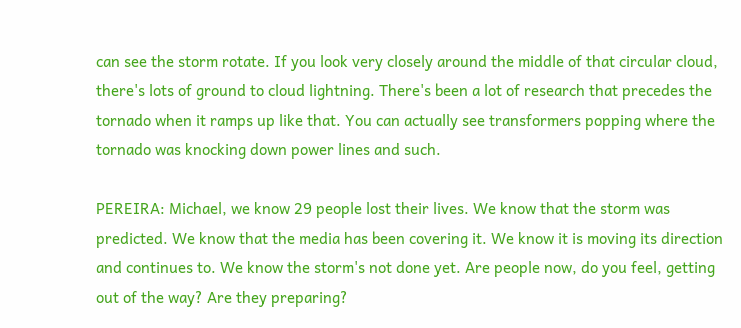can see the storm rotate. If you look very closely around the middle of that circular cloud, there's lots of ground to cloud lightning. There's been a lot of research that precedes the tornado when it ramps up like that. You can actually see transformers popping where the tornado was knocking down power lines and such.

PEREIRA: Michael, we know 29 people lost their lives. We know that the storm was predicted. We know that the media has been covering it. We know it is moving its direction and continues to. We know the storm's not done yet. Are people now, do you feel, getting out of the way? Are they preparing?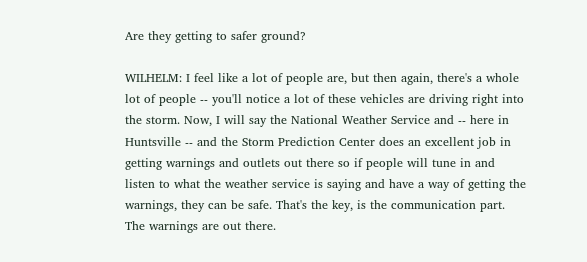Are they getting to safer ground?

WILHELM: I feel like a lot of people are, but then again, there's a whole lot of people -- you'll notice a lot of these vehicles are driving right into the storm. Now, I will say the National Weather Service and -- here in Huntsville -- and the Storm Prediction Center does an excellent job in getting warnings and outlets out there so if people will tune in and listen to what the weather service is saying and have a way of getting the warnings, they can be safe. That's the key, is the communication part. The warnings are out there.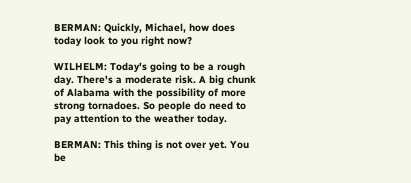BERMAN: Quickly, Michael, how does today look to you right now?

WILHELM: Today's going to be a rough day. There's a moderate risk. A big chunk of Alabama with the possibility of more strong tornadoes. So people do need to pay attention to the weather today.

BERMAN: This thing is not over yet. You be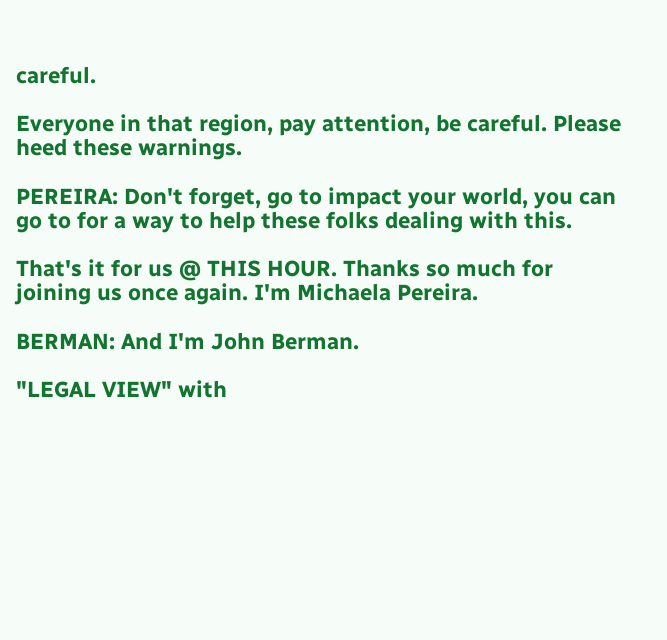careful.

Everyone in that region, pay attention, be careful. Please heed these warnings.

PEREIRA: Don't forget, go to impact your world, you can go to for a way to help these folks dealing with this.

That's it for us @ THIS HOUR. Thanks so much for joining us once again. I'm Michaela Pereira.

BERMAN: And I'm John Berman.

"LEGAL VIEW" with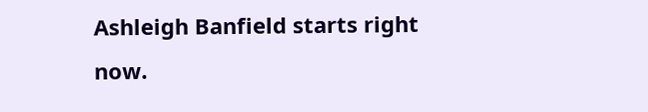Ashleigh Banfield starts right now.